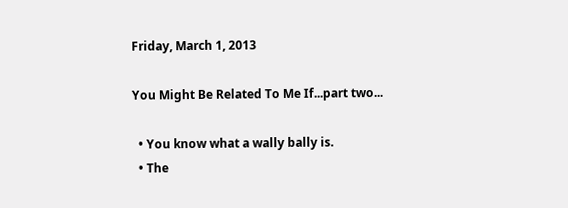Friday, March 1, 2013

You Might Be Related To Me If...part two...

  • You know what a wally bally is.
  • The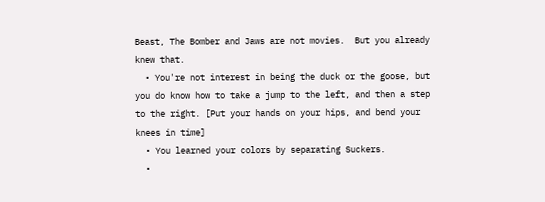Beast, The Bomber and Jaws are not movies.  But you already knew that.
  • You're not interest in being the duck or the goose, but you do know how to take a jump to the left, and then a step to the right. [Put your hands on your hips, and bend your knees in time]
  • You learned your colors by separating Suckers.
  •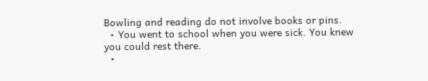Bowling and reading do not involve books or pins.
  • You went to school when you were sick. You knew you could rest there.
  •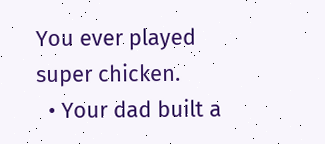You ever played super chicken.
  • Your dad built a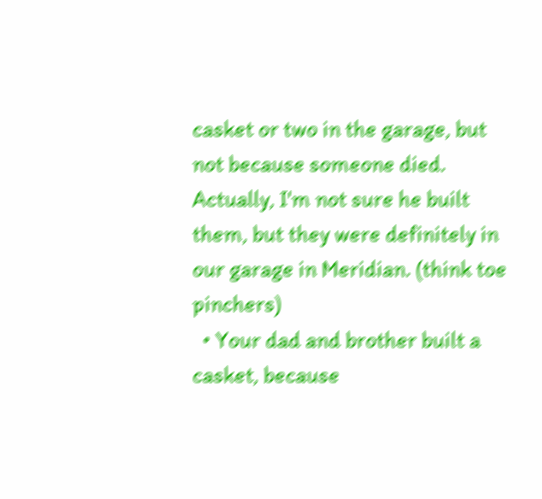casket or two in the garage, but not because someone died. Actually, I'm not sure he built them, but they were definitely in our garage in Meridian. (think toe pinchers)
  • Your dad and brother built a casket, because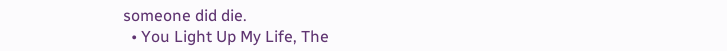someone did die.
  • You Light Up My Life, The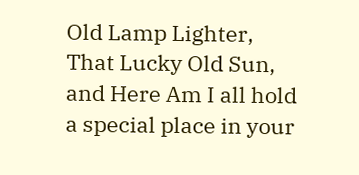Old Lamp Lighter, That Lucky Old Sun, and Here Am I all hold a special place in your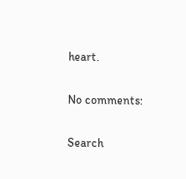heart.

No comments:

Search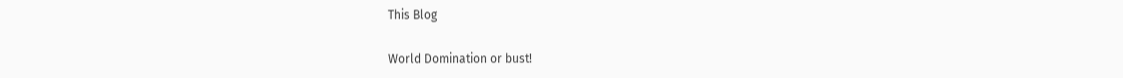This Blog

World Domination or bust!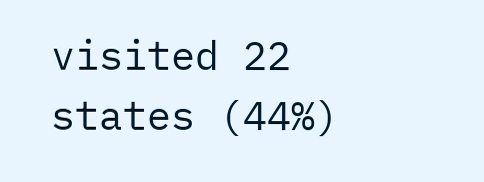visited 22 states (44%)